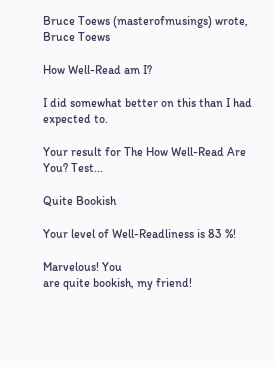Bruce Toews (masterofmusings) wrote,
Bruce Toews

How Well-Read am I?

I did somewhat better on this than I had expected to.

Your result for The How Well-Read Are You? Test...

Quite Bookish

Your level of Well-Readliness is 83 %!

Marvelous! You
are quite bookish, my friend!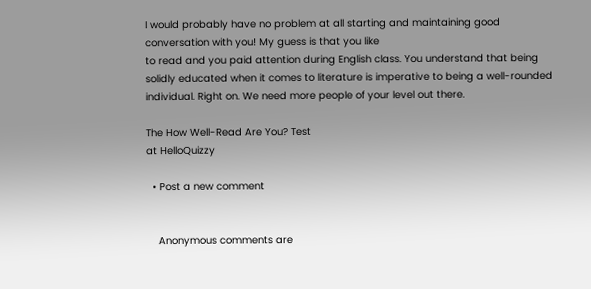I would probably have no problem at all starting and maintaining good conversation with you! My guess is that you like
to read and you paid attention during English class. You understand that being solidly educated when it comes to literature is imperative to being a well-rounded
individual. Right on. We need more people of your level out there.

The How Well-Read Are You? Test
at HelloQuizzy

  • Post a new comment


    Anonymous comments are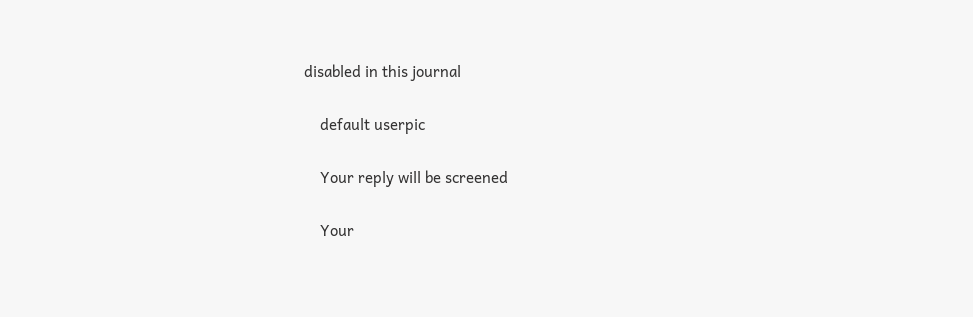disabled in this journal

    default userpic

    Your reply will be screened

    Your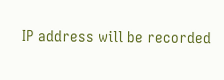IP address will be recorded